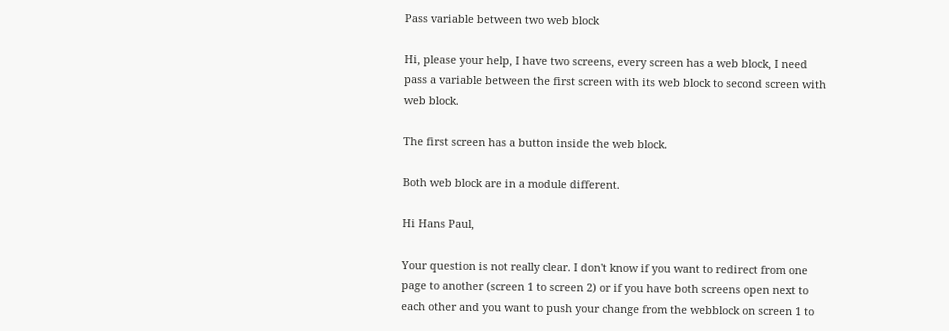Pass variable between two web block

Hi, please your help, I have two screens, every screen has a web block, I need pass a variable between the first screen with its web block to second screen with web block.

The first screen has a button inside the web block.

Both web block are in a module different.

Hi Hans Paul,

Your question is not really clear. I don't know if you want to redirect from one page to another (screen 1 to screen 2) or if you have both screens open next to each other and you want to push your change from the webblock on screen 1 to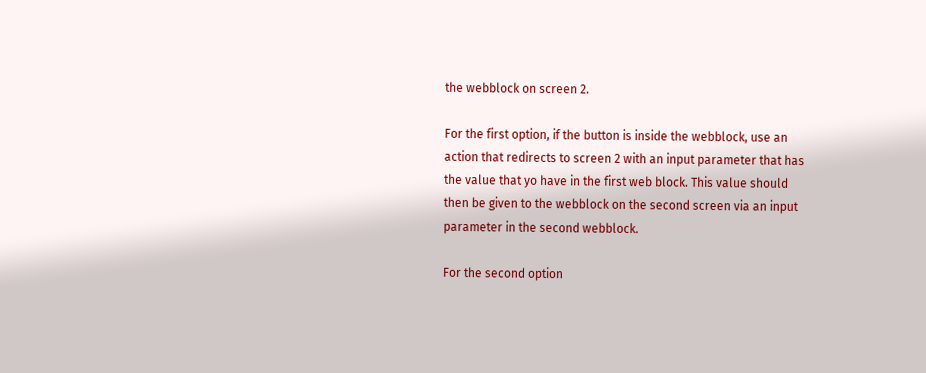the webblock on screen 2.

For the first option, if the button is inside the webblock, use an action that redirects to screen 2 with an input parameter that has the value that yo have in the first web block. This value should then be given to the webblock on the second screen via an input parameter in the second webblock.

For the second option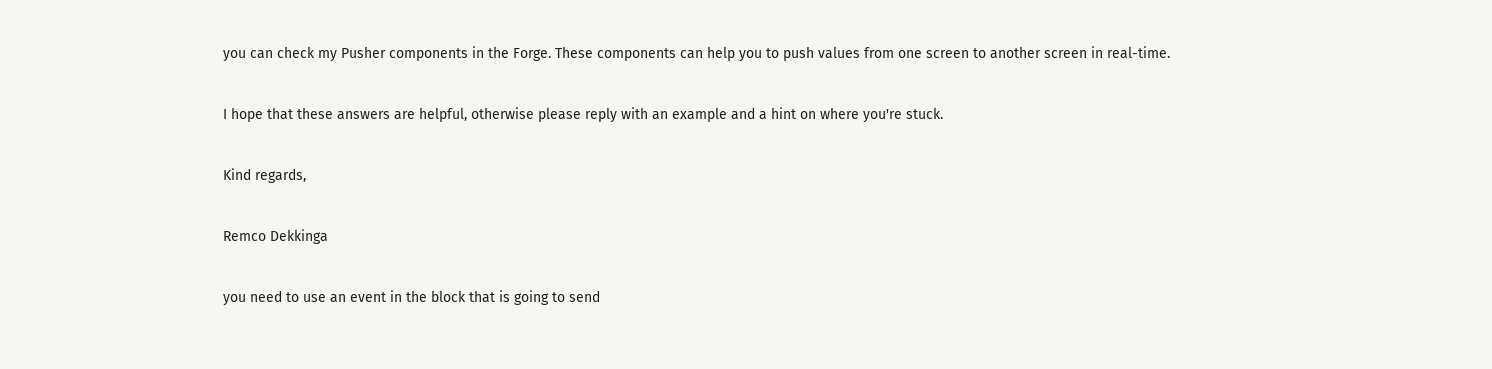you can check my Pusher components in the Forge. These components can help you to push values from one screen to another screen in real-time.

I hope that these answers are helpful, otherwise please reply with an example and a hint on where you're stuck.

Kind regards,

Remco Dekkinga

you need to use an event in the block that is going to send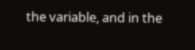the variable, and in the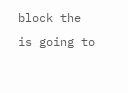block the is going to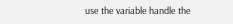use the variable handle the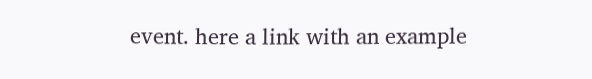event. here a link with an example